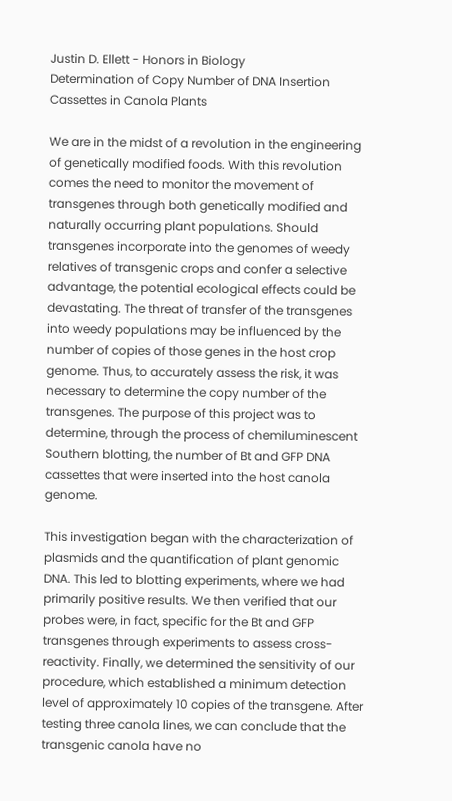Justin D. Ellett - Honors in Biology
Determination of Copy Number of DNA Insertion Cassettes in Canola Plants

We are in the midst of a revolution in the engineering of genetically modified foods. With this revolution comes the need to monitor the movement of transgenes through both genetically modified and naturally occurring plant populations. Should transgenes incorporate into the genomes of weedy relatives of transgenic crops and confer a selective advantage, the potential ecological effects could be devastating. The threat of transfer of the transgenes into weedy populations may be influenced by the number of copies of those genes in the host crop genome. Thus, to accurately assess the risk, it was necessary to determine the copy number of the transgenes. The purpose of this project was to determine, through the process of chemiluminescent Southern blotting, the number of Bt and GFP DNA cassettes that were inserted into the host canola genome.

This investigation began with the characterization of plasmids and the quantification of plant genomic DNA. This led to blotting experiments, where we had primarily positive results. We then verified that our probes were, in fact, specific for the Bt and GFP transgenes through experiments to assess cross-reactivity. Finally, we determined the sensitivity of our procedure, which established a minimum detection level of approximately 10 copies of the transgene. After testing three canola lines, we can conclude that the transgenic canola have no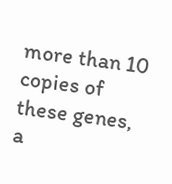more than 10 copies of these genes, a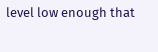level low enough that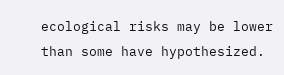ecological risks may be lower than some have hypothesized.